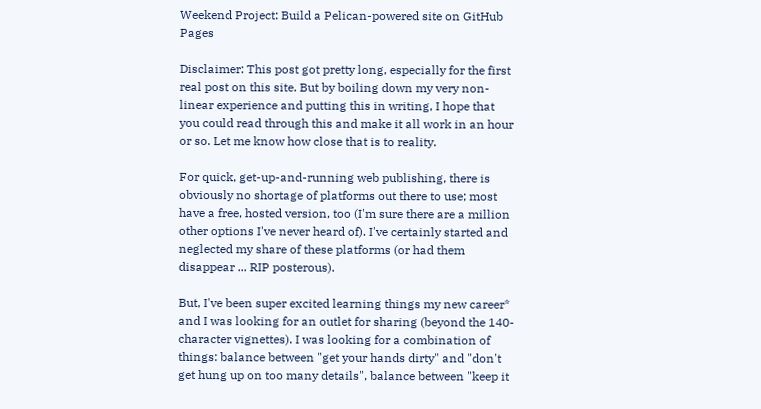Weekend Project: Build a Pelican-powered site on GitHub Pages

Disclaimer: This post got pretty long, especially for the first real post on this site. But by boiling down my very non-linear experience and putting this in writing, I hope that you could read through this and make it all work in an hour or so. Let me know how close that is to reality.

For quick, get-up-and-running web publishing, there is obviously no shortage of platforms out there to use; most have a free, hosted version, too (I'm sure there are a million other options I've never heard of). I've certainly started and neglected my share of these platforms (or had them disappear ... RIP posterous).

But, I've been super excited learning things my new career* and I was looking for an outlet for sharing (beyond the 140-character vignettes). I was looking for a combination of things: balance between "get your hands dirty" and "don't get hung up on too many details", balance between "keep it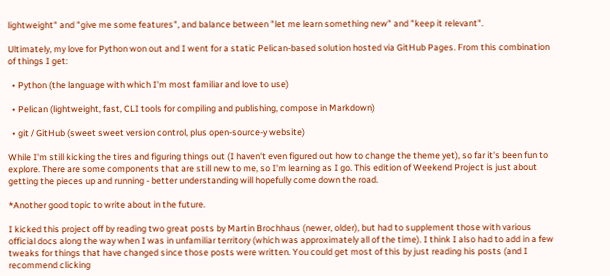lightweight" and "give me some features", and balance between "let me learn something new" and "keep it relevant".

Ultimately, my love for Python won out and I went for a static Pelican-based solution hosted via GitHub Pages. From this combination of things I get:

  • Python (the language with which I'm most familiar and love to use)

  • Pelican (lightweight, fast, CLI tools for compiling and publishing, compose in Markdown)

  • git / GitHub (sweet sweet version control, plus open-source-y website)

While I'm still kicking the tires and figuring things out (I haven't even figured out how to change the theme yet), so far it's been fun to explore. There are some components that are still new to me, so I'm learning as I go. This edition of Weekend Project is just about getting the pieces up and running - better understanding will hopefully come down the road.

*Another good topic to write about in the future.

I kicked this project off by reading two great posts by Martin Brochhaus (newer, older), but had to supplement those with various official docs along the way when I was in unfamiliar territory (which was approximately all of the time). I think I also had to add in a few tweaks for things that have changed since those posts were written. You could get most of this by just reading his posts (and I recommend clicking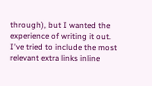through), but I wanted the experience of writing it out. I've tried to include the most relevant extra links inline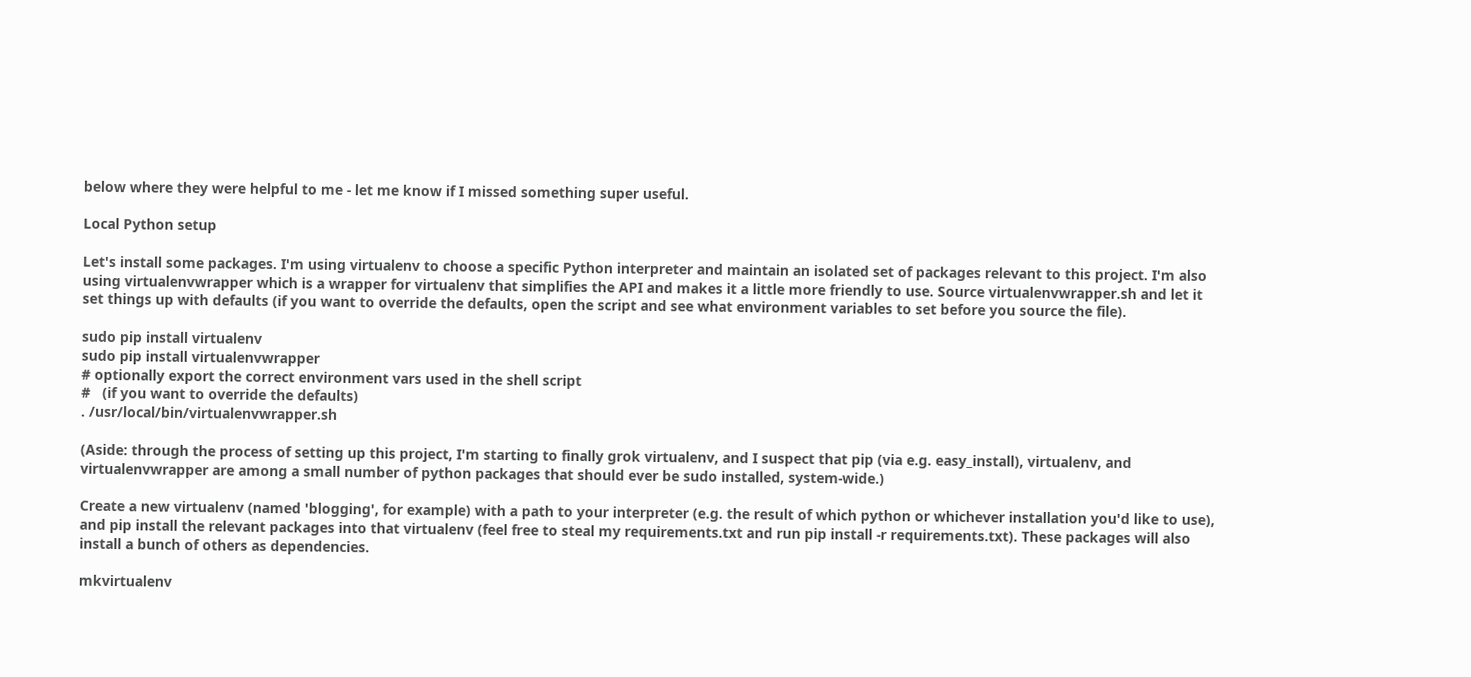below where they were helpful to me - let me know if I missed something super useful.

Local Python setup

Let's install some packages. I'm using virtualenv to choose a specific Python interpreter and maintain an isolated set of packages relevant to this project. I'm also using virtualenvwrapper which is a wrapper for virtualenv that simplifies the API and makes it a little more friendly to use. Source virtualenvwrapper.sh and let it set things up with defaults (if you want to override the defaults, open the script and see what environment variables to set before you source the file).

sudo pip install virtualenv
sudo pip install virtualenvwrapper
# optionally export the correct environment vars used in the shell script
#   (if you want to override the defaults)
. /usr/local/bin/virtualenvwrapper.sh

(Aside: through the process of setting up this project, I'm starting to finally grok virtualenv, and I suspect that pip (via e.g. easy_install), virtualenv, and virtualenvwrapper are among a small number of python packages that should ever be sudo installed, system-wide.)

Create a new virtualenv (named 'blogging', for example) with a path to your interpreter (e.g. the result of which python or whichever installation you'd like to use), and pip install the relevant packages into that virtualenv (feel free to steal my requirements.txt and run pip install -r requirements.txt). These packages will also install a bunch of others as dependencies.

mkvirtualenv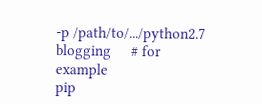-p /path/to/.../python2.7 blogging     # for example
pip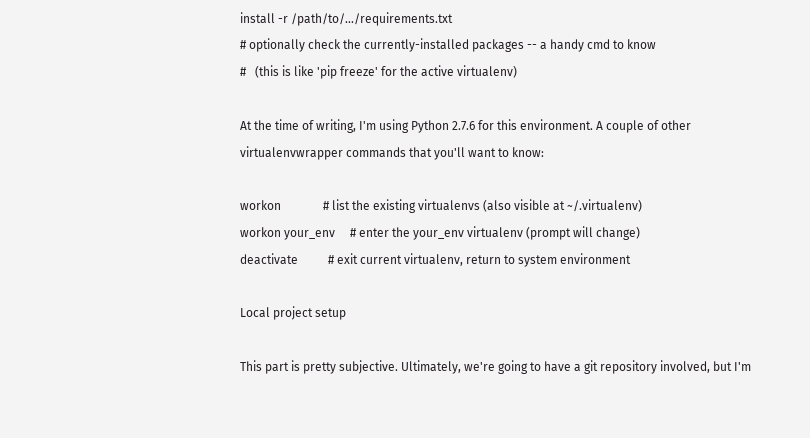install -r /path/to/.../requirements.txt
# optionally check the currently-installed packages -- a handy cmd to know
#   (this is like 'pip freeze' for the active virtualenv)

At the time of writing, I'm using Python 2.7.6 for this environment. A couple of other virtualenvwrapper commands that you'll want to know:

workon              # list the existing virtualenvs (also visible at ~/.virtualenv)
workon your_env     # enter the your_env virtualenv (prompt will change)
deactivate          # exit current virtualenv, return to system environment

Local project setup

This part is pretty subjective. Ultimately, we're going to have a git repository involved, but I'm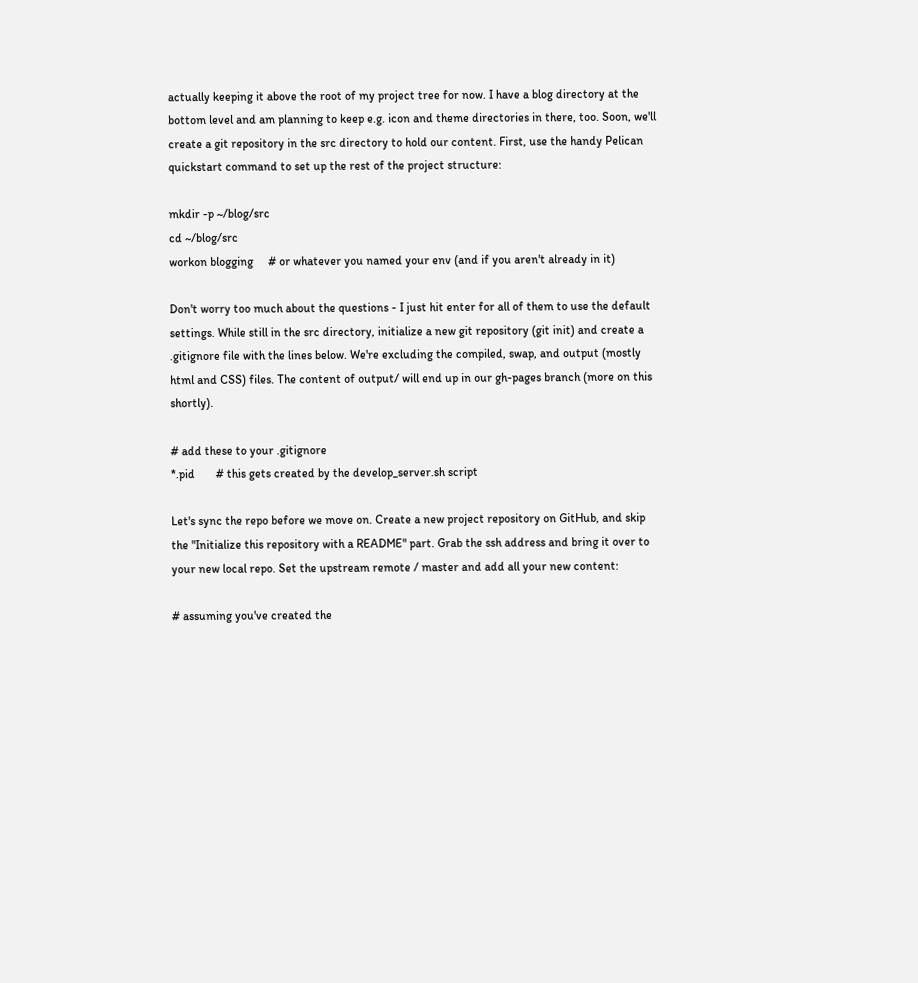actually keeping it above the root of my project tree for now. I have a blog directory at the bottom level and am planning to keep e.g. icon and theme directories in there, too. Soon, we'll create a git repository in the src directory to hold our content. First, use the handy Pelican quickstart command to set up the rest of the project structure:

mkdir -p ~/blog/src
cd ~/blog/src
workon blogging     # or whatever you named your env (and if you aren't already in it)

Don't worry too much about the questions - I just hit enter for all of them to use the default settings. While still in the src directory, initialize a new git repository (git init) and create a .gitignore file with the lines below. We're excluding the compiled, swap, and output (mostly html and CSS) files. The content of output/ will end up in our gh-pages branch (more on this shortly).

# add these to your .gitignore
*.pid       # this gets created by the develop_server.sh script

Let's sync the repo before we move on. Create a new project repository on GitHub, and skip the "Initialize this repository with a README" part. Grab the ssh address and bring it over to your new local repo. Set the upstream remote / master and add all your new content:

# assuming you've created the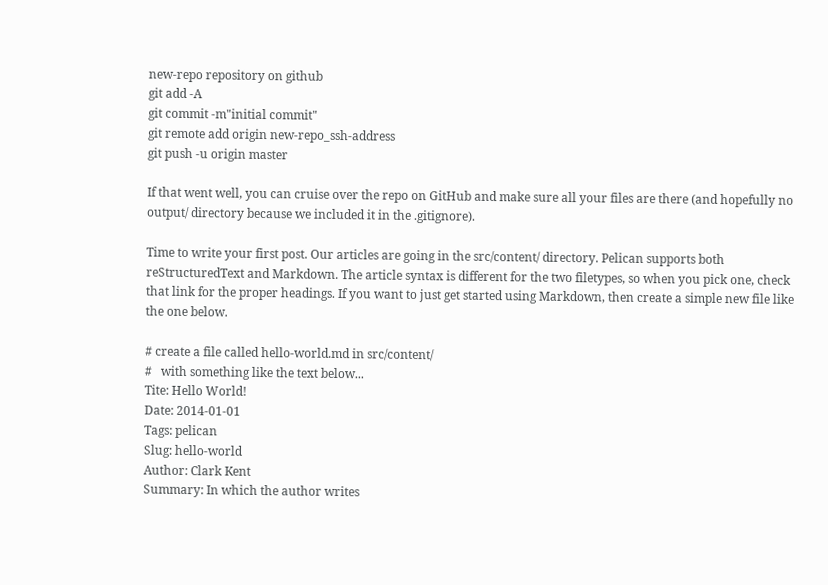new-repo repository on github
git add -A
git commit -m"initial commit"
git remote add origin new-repo_ssh-address
git push -u origin master

If that went well, you can cruise over the repo on GitHub and make sure all your files are there (and hopefully no output/ directory because we included it in the .gitignore).

Time to write your first post. Our articles are going in the src/content/ directory. Pelican supports both reStructuredText and Markdown. The article syntax is different for the two filetypes, so when you pick one, check that link for the proper headings. If you want to just get started using Markdown, then create a simple new file like the one below.

# create a file called hello-world.md in src/content/
#   with something like the text below...
Tite: Hello World!
Date: 2014-01-01
Tags: pelican
Slug: hello-world
Author: Clark Kent
Summary: In which the author writes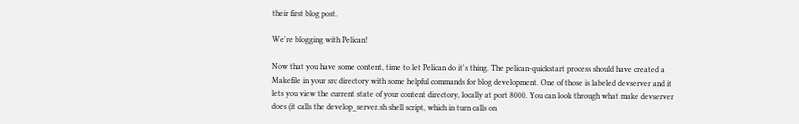their first blog post.

We're blogging with Pelican!

Now that you have some content, time to let Pelican do it's thing. The pelican-quickstart process should have created a Makefile in your src directory with some helpful commands for blog development. One of those is labeled devserver and it lets you view the current state of your content directory, locally at port 8000. You can look through what make devserver does (it calls the develop_server.sh shell script, which in turn calls on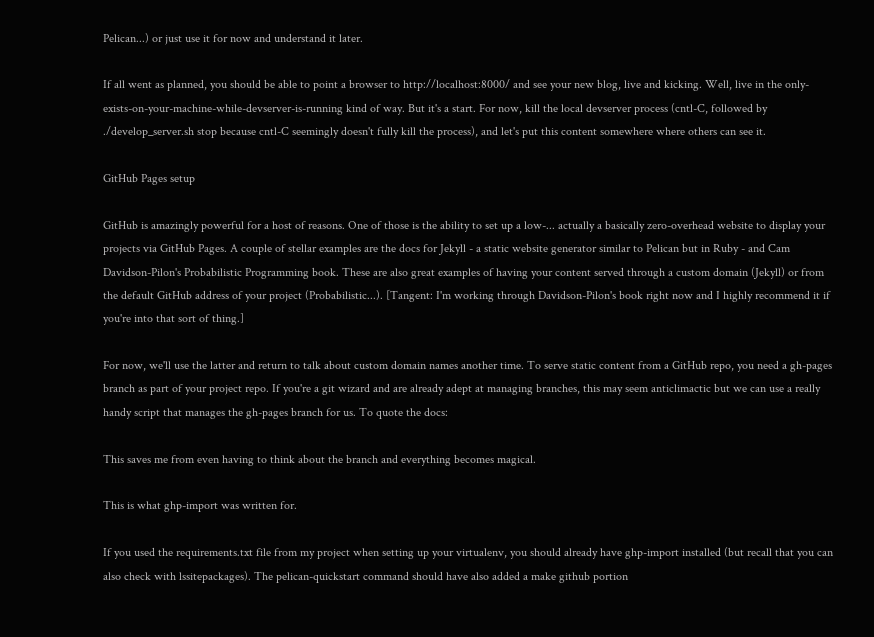Pelican...) or just use it for now and understand it later.

If all went as planned, you should be able to point a browser to http://localhost:8000/ and see your new blog, live and kicking. Well, live in the only-exists-on-your-machine-while-devserver-is-running kind of way. But it's a start. For now, kill the local devserver process (cntl-C, followed by ./develop_server.sh stop because cntl-C seemingly doesn't fully kill the process), and let's put this content somewhere where others can see it.

GitHub Pages setup

GitHub is amazingly powerful for a host of reasons. One of those is the ability to set up a low-... actually a basically zero-overhead website to display your projects via GitHub Pages. A couple of stellar examples are the docs for Jekyll - a static website generator similar to Pelican but in Ruby - and Cam Davidson-Pilon's Probabilistic Programming book. These are also great examples of having your content served through a custom domain (Jekyll) or from the default GitHub address of your project (Probabilistic...). [Tangent: I'm working through Davidson-Pilon's book right now and I highly recommend it if you're into that sort of thing.]

For now, we'll use the latter and return to talk about custom domain names another time. To serve static content from a GitHub repo, you need a gh-pages branch as part of your project repo. If you're a git wizard and are already adept at managing branches, this may seem anticlimactic but we can use a really handy script that manages the gh-pages branch for us. To quote the docs:

This saves me from even having to think about the branch and everything becomes magical.

This is what ghp-import was written for.

If you used the requirements.txt file from my project when setting up your virtualenv, you should already have ghp-import installed (but recall that you can also check with lssitepackages). The pelican-quickstart command should have also added a make github portion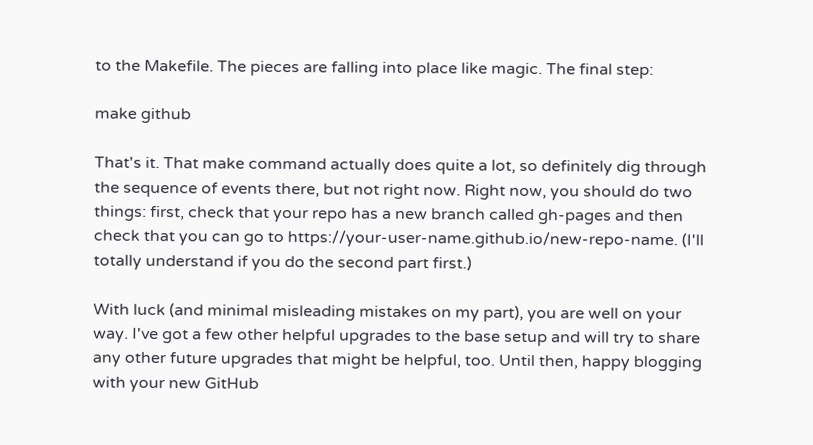to the Makefile. The pieces are falling into place like magic. The final step:

make github

That's it. That make command actually does quite a lot, so definitely dig through the sequence of events there, but not right now. Right now, you should do two things: first, check that your repo has a new branch called gh-pages and then check that you can go to https://your-user-name.github.io/new-repo-name. (I'll totally understand if you do the second part first.)

With luck (and minimal misleading mistakes on my part), you are well on your way. I've got a few other helpful upgrades to the base setup and will try to share any other future upgrades that might be helpful, too. Until then, happy blogging with your new GitHub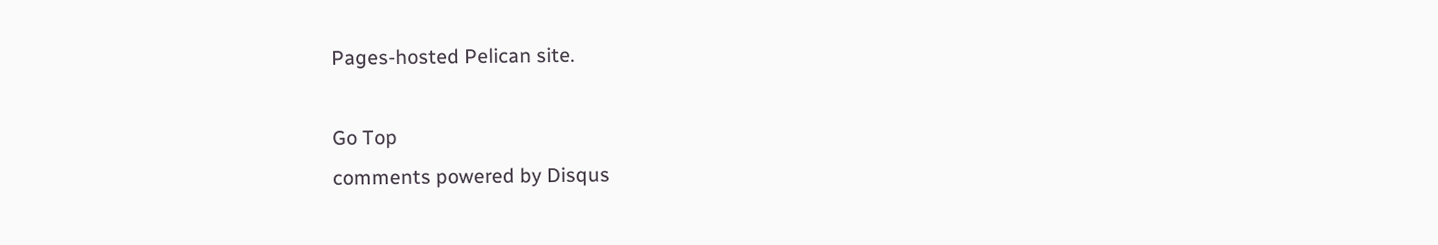Pages-hosted Pelican site.

Go Top
comments powered by Disqus